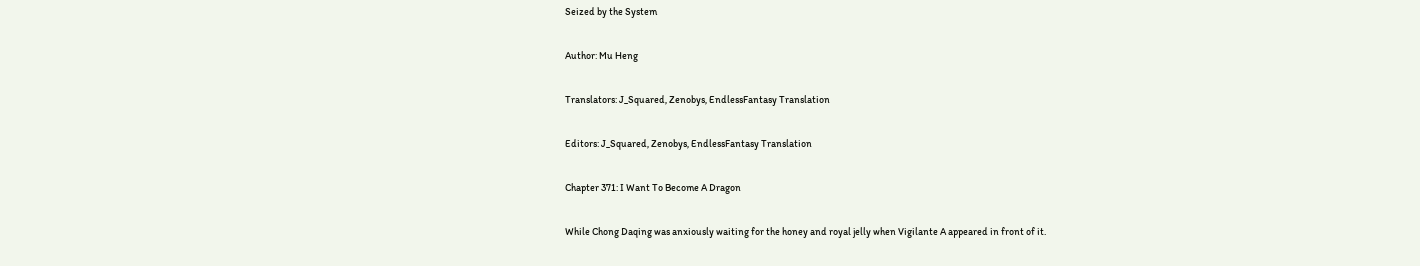Seized by the System

Author: Mu Heng

Translators: J_Squared, Zenobys, EndlessFantasy Translation

Editors: J_Squared, Zenobys, EndlessFantasy Translation

Chapter 371: I Want To Become A Dragon

While Chong Daqing was anxiously waiting for the honey and royal jelly when Vigilante A appeared in front of it.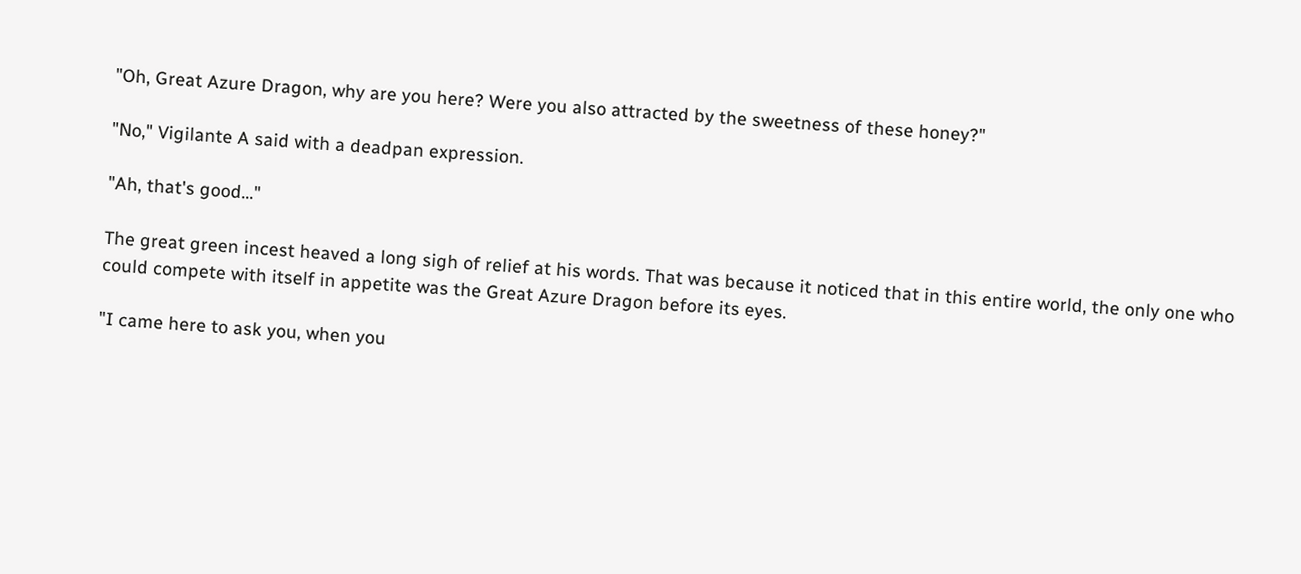"Oh, Great Azure Dragon, why are you here? Were you also attracted by the sweetness of these honey?"

"No," Vigilante A said with a deadpan expression.

"Ah, that's good…"

The great green incest heaved a long sigh of relief at his words. That was because it noticed that in this entire world, the only one who could compete with itself in appetite was the Great Azure Dragon before its eyes.

"I came here to ask you, when you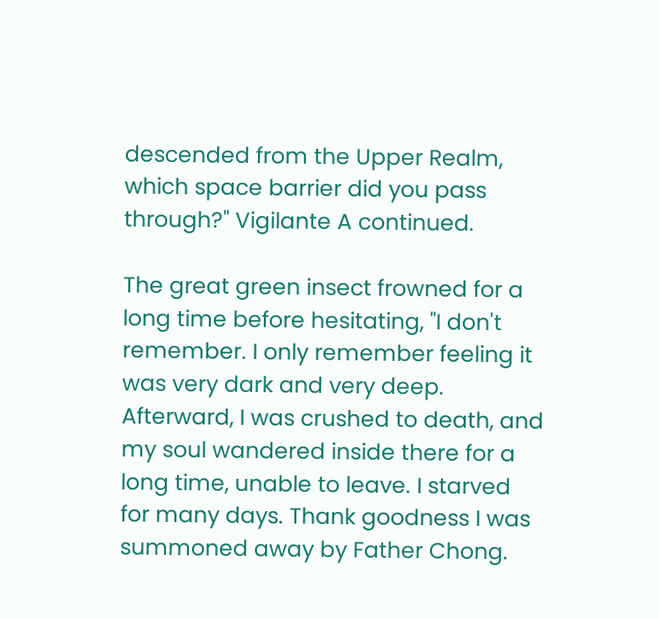descended from the Upper Realm, which space barrier did you pass through?" Vigilante A continued.

The great green insect frowned for a long time before hesitating, "I don't remember. I only remember feeling it was very dark and very deep. Afterward, I was crushed to death, and my soul wandered inside there for a long time, unable to leave. I starved for many days. Thank goodness I was summoned away by Father Chong.